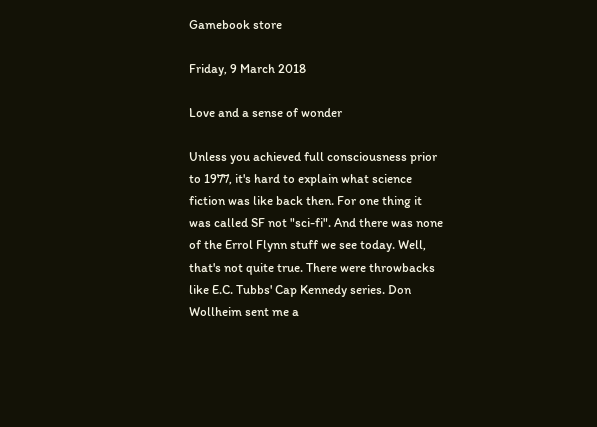Gamebook store

Friday, 9 March 2018

Love and a sense of wonder

Unless you achieved full consciousness prior to 1977, it's hard to explain what science fiction was like back then. For one thing it was called SF not "sci-fi". And there was none of the Errol Flynn stuff we see today. Well, that's not quite true. There were throwbacks like E.C. Tubbs' Cap Kennedy series. Don Wollheim sent me a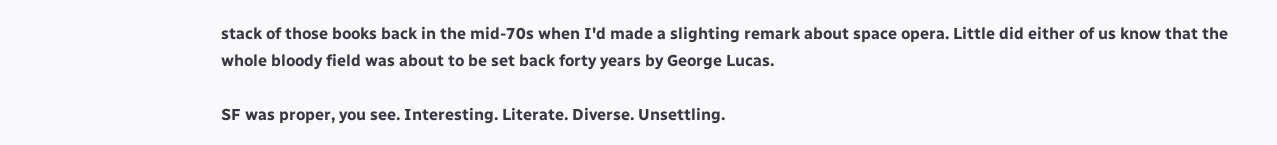stack of those books back in the mid-70s when I'd made a slighting remark about space opera. Little did either of us know that the whole bloody field was about to be set back forty years by George Lucas.

SF was proper, you see. Interesting. Literate. Diverse. Unsettling.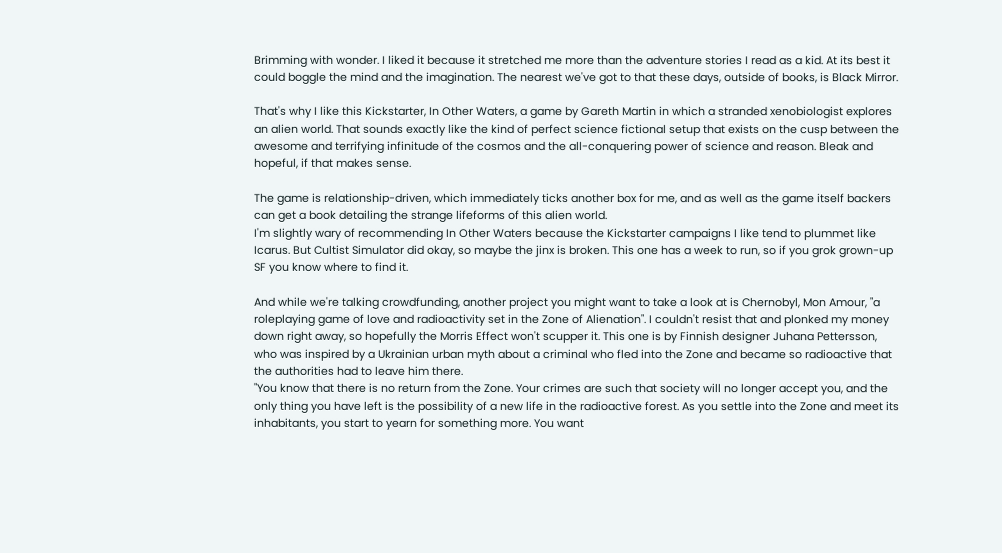Brimming with wonder. I liked it because it stretched me more than the adventure stories I read as a kid. At its best it could boggle the mind and the imagination. The nearest we've got to that these days, outside of books, is Black Mirror.

That's why I like this Kickstarter, In Other Waters, a game by Gareth Martin in which a stranded xenobiologist explores an alien world. That sounds exactly like the kind of perfect science fictional setup that exists on the cusp between the awesome and terrifying infinitude of the cosmos and the all-conquering power of science and reason. Bleak and hopeful, if that makes sense.

The game is relationship-driven, which immediately ticks another box for me, and as well as the game itself backers can get a book detailing the strange lifeforms of this alien world.
I'm slightly wary of recommending In Other Waters because the Kickstarter campaigns I like tend to plummet like Icarus. But Cultist Simulator did okay, so maybe the jinx is broken. This one has a week to run, so if you grok grown-up SF you know where to find it.

And while we're talking crowdfunding, another project you might want to take a look at is Chernobyl, Mon Amour, "a roleplaying game of love and radioactivity set in the Zone of Alienation". I couldn't resist that and plonked my money down right away, so hopefully the Morris Effect won't scupper it. This one is by Finnish designer Juhana Pettersson, who was inspired by a Ukrainian urban myth about a criminal who fled into the Zone and became so radioactive that the authorities had to leave him there.
"You know that there is no return from the Zone. Your crimes are such that society will no longer accept you, and the only thing you have left is the possibility of a new life in the radioactive forest. As you settle into the Zone and meet its inhabitants, you start to yearn for something more. You want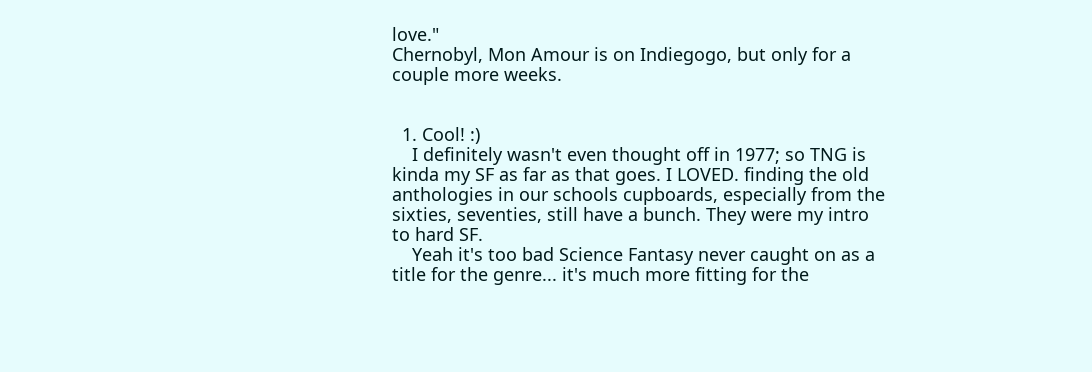love."
Chernobyl, Mon Amour is on Indiegogo, but only for a couple more weeks.


  1. Cool! :)
    I definitely wasn't even thought off in 1977; so TNG is kinda my SF as far as that goes. I LOVED. finding the old anthologies in our schools cupboards, especially from the sixties, seventies, still have a bunch. They were my intro to hard SF.
    Yeah it's too bad Science Fantasy never caught on as a title for the genre... it's much more fitting for the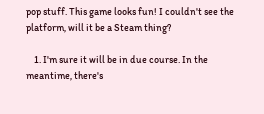pop stuff. This game looks fun! I couldn't see the platform, will it be a Steam thing?

    1. I'm sure it will be in due course. In the meantime, there's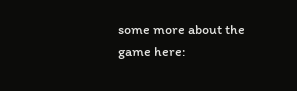some more about the game here: